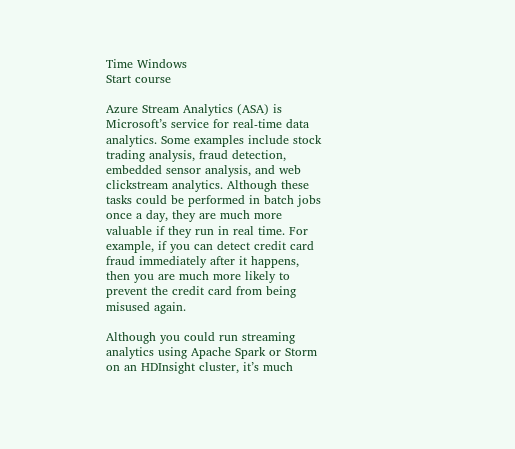Time Windows
Start course

Azure Stream Analytics (ASA) is Microsoft’s service for real-time data analytics. Some examples include stock trading analysis, fraud detection, embedded sensor analysis, and web clickstream analytics. Although these tasks could be performed in batch jobs once a day, they are much more valuable if they run in real time. For example, if you can detect credit card fraud immediately after it happens, then you are much more likely to prevent the credit card from being misused again.

Although you could run streaming analytics using Apache Spark or Storm on an HDInsight cluster, it’s much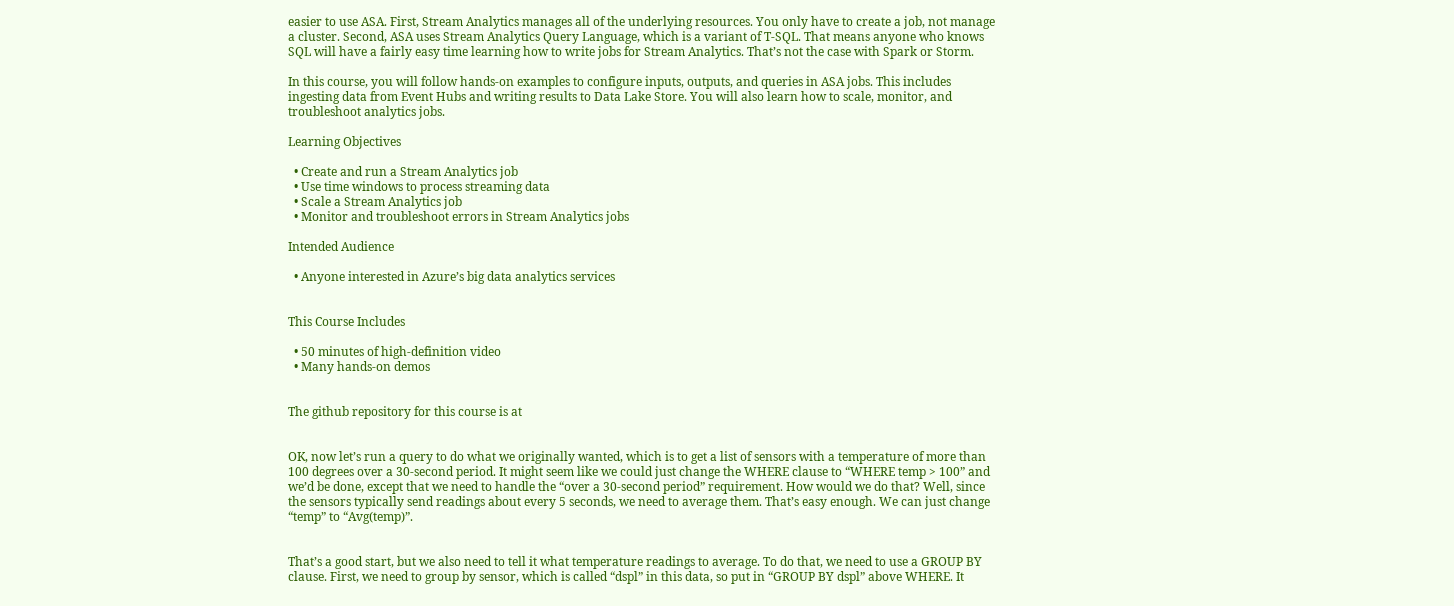easier to use ASA. First, Stream Analytics manages all of the underlying resources. You only have to create a job, not manage a cluster. Second, ASA uses Stream Analytics Query Language, which is a variant of T-SQL. That means anyone who knows SQL will have a fairly easy time learning how to write jobs for Stream Analytics. That’s not the case with Spark or Storm.

In this course, you will follow hands-on examples to configure inputs, outputs, and queries in ASA jobs. This includes ingesting data from Event Hubs and writing results to Data Lake Store. You will also learn how to scale, monitor, and troubleshoot analytics jobs.

Learning Objectives

  • Create and run a Stream Analytics job
  • Use time windows to process streaming data
  • Scale a Stream Analytics job
  • Monitor and troubleshoot errors in Stream Analytics jobs

Intended Audience

  • Anyone interested in Azure’s big data analytics services


This Course Includes

  • 50 minutes of high-definition video
  • Many hands-on demos


The github repository for this course is at


OK, now let’s run a query to do what we originally wanted, which is to get a list of sensors with a temperature of more than 100 degrees over a 30-second period. It might seem like we could just change the WHERE clause to “WHERE temp > 100” and we’d be done, except that we need to handle the “over a 30-second period” requirement. How would we do that? Well, since the sensors typically send readings about every 5 seconds, we need to average them. That’s easy enough. We can just change “temp” to “Avg(temp)”.


That’s a good start, but we also need to tell it what temperature readings to average. To do that, we need to use a GROUP BY clause. First, we need to group by sensor, which is called “dspl” in this data, so put in “GROUP BY dspl” above WHERE. It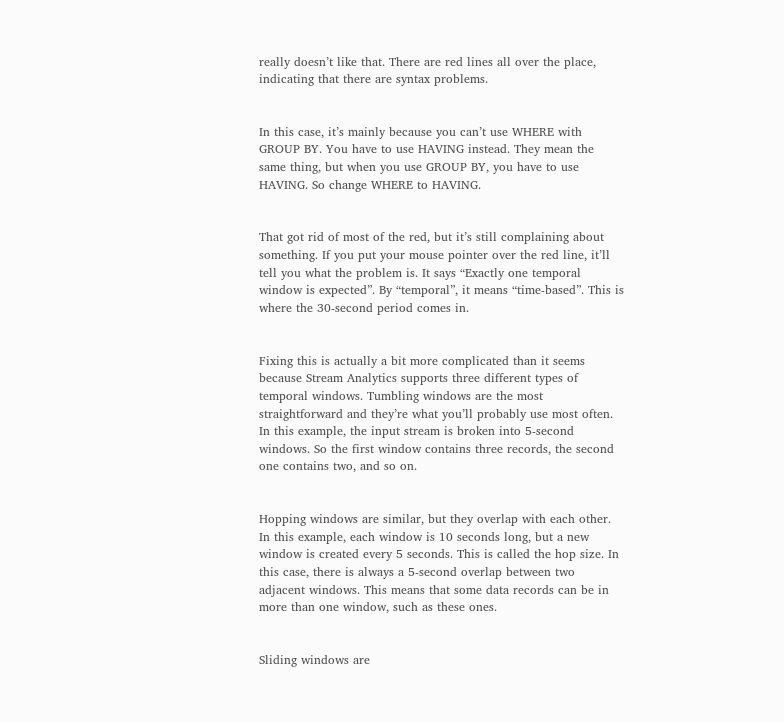really doesn’t like that. There are red lines all over the place, indicating that there are syntax problems.


In this case, it’s mainly because you can’t use WHERE with GROUP BY. You have to use HAVING instead. They mean the same thing, but when you use GROUP BY, you have to use HAVING. So change WHERE to HAVING.


That got rid of most of the red, but it’s still complaining about something. If you put your mouse pointer over the red line, it’ll tell you what the problem is. It says “Exactly one temporal window is expected”. By “temporal”, it means “time-based”. This is where the 30-second period comes in.


Fixing this is actually a bit more complicated than it seems because Stream Analytics supports three different types of temporal windows. Tumbling windows are the most straightforward and they’re what you’ll probably use most often. In this example, the input stream is broken into 5-second windows. So the first window contains three records, the second one contains two, and so on.


Hopping windows are similar, but they overlap with each other. In this example, each window is 10 seconds long, but a new window is created every 5 seconds. This is called the hop size. In this case, there is always a 5-second overlap between two adjacent windows. This means that some data records can be in more than one window, such as these ones.


Sliding windows are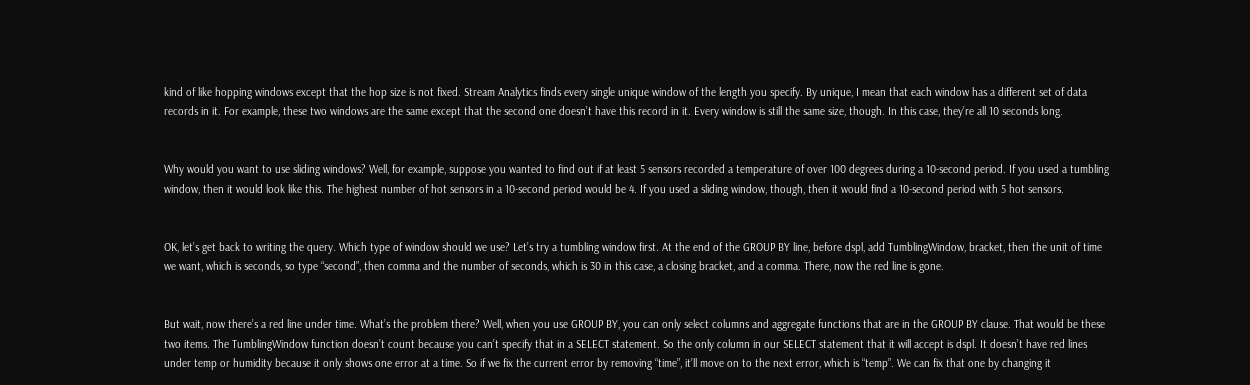kind of like hopping windows except that the hop size is not fixed. Stream Analytics finds every single unique window of the length you specify. By unique, I mean that each window has a different set of data records in it. For example, these two windows are the same except that the second one doesn’t have this record in it. Every window is still the same size, though. In this case, they’re all 10 seconds long.


Why would you want to use sliding windows? Well, for example, suppose you wanted to find out if at least 5 sensors recorded a temperature of over 100 degrees during a 10-second period. If you used a tumbling window, then it would look like this. The highest number of hot sensors in a 10-second period would be 4. If you used a sliding window, though, then it would find a 10-second period with 5 hot sensors.


OK, let’s get back to writing the query. Which type of window should we use? Let’s try a tumbling window first. At the end of the GROUP BY line, before dspl, add TumblingWindow, bracket, then the unit of time we want, which is seconds, so type “second”, then comma and the number of seconds, which is 30 in this case, a closing bracket, and a comma. There, now the red line is gone.


But wait, now there’s a red line under time. What’s the problem there? Well, when you use GROUP BY, you can only select columns and aggregate functions that are in the GROUP BY clause. That would be these two items. The TumblingWindow function doesn’t count because you can’t specify that in a SELECT statement. So the only column in our SELECT statement that it will accept is dspl. It doesn’t have red lines under temp or humidity because it only shows one error at a time. So if we fix the current error by removing “time”, it’ll move on to the next error, which is “temp”. We can fix that one by changing it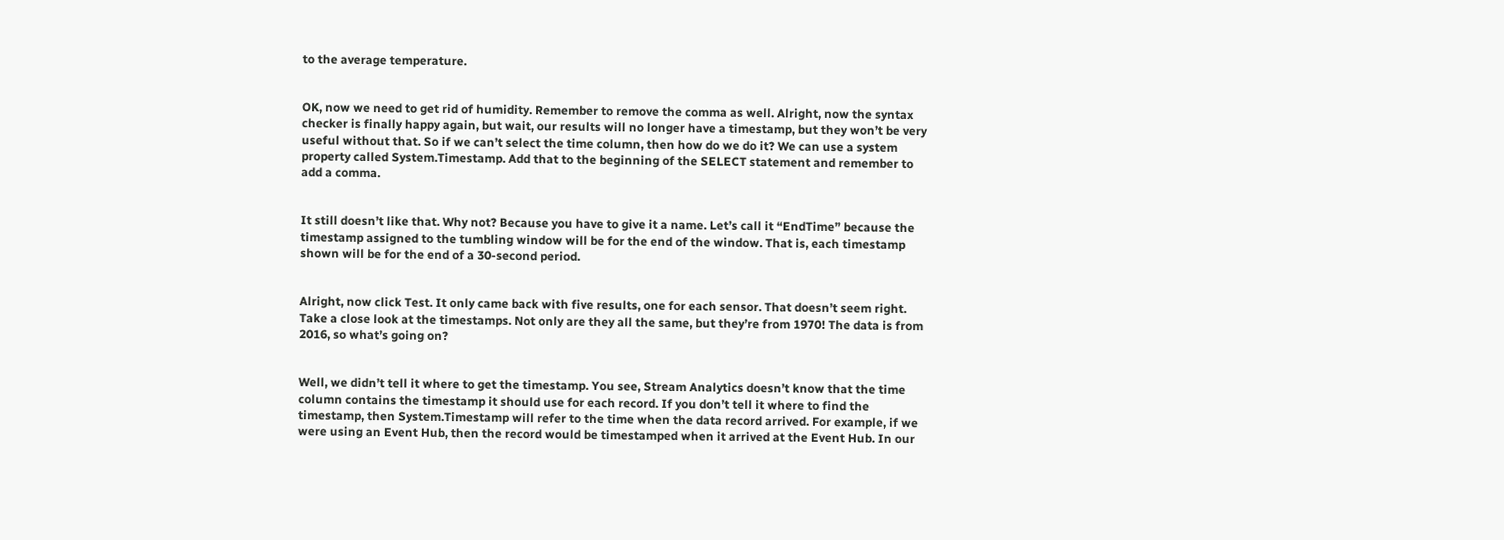to the average temperature.


OK, now we need to get rid of humidity. Remember to remove the comma as well. Alright, now the syntax checker is finally happy again, but wait, our results will no longer have a timestamp, but they won’t be very useful without that. So if we can’t select the time column, then how do we do it? We can use a system property called System.Timestamp. Add that to the beginning of the SELECT statement and remember to add a comma.


It still doesn’t like that. Why not? Because you have to give it a name. Let’s call it “EndTime” because the timestamp assigned to the tumbling window will be for the end of the window. That is, each timestamp shown will be for the end of a 30-second period.


Alright, now click Test. It only came back with five results, one for each sensor. That doesn’t seem right. Take a close look at the timestamps. Not only are they all the same, but they’re from 1970! The data is from 2016, so what’s going on?


Well, we didn’t tell it where to get the timestamp. You see, Stream Analytics doesn’t know that the time column contains the timestamp it should use for each record. If you don’t tell it where to find the timestamp, then System.Timestamp will refer to the time when the data record arrived. For example, if we were using an Event Hub, then the record would be timestamped when it arrived at the Event Hub. In our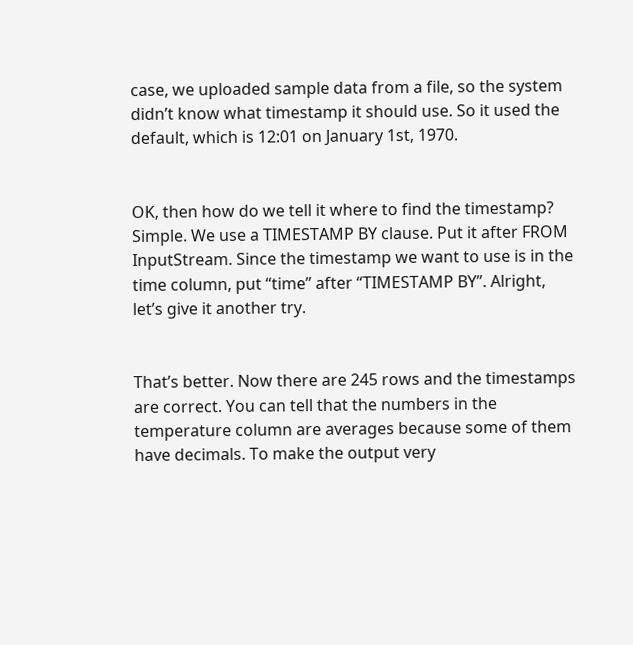case, we uploaded sample data from a file, so the system didn’t know what timestamp it should use. So it used the default, which is 12:01 on January 1st, 1970.


OK, then how do we tell it where to find the timestamp? Simple. We use a TIMESTAMP BY clause. Put it after FROM InputStream. Since the timestamp we want to use is in the time column, put “time” after “TIMESTAMP BY”. Alright, let’s give it another try.


That’s better. Now there are 245 rows and the timestamps are correct. You can tell that the numbers in the temperature column are averages because some of them have decimals. To make the output very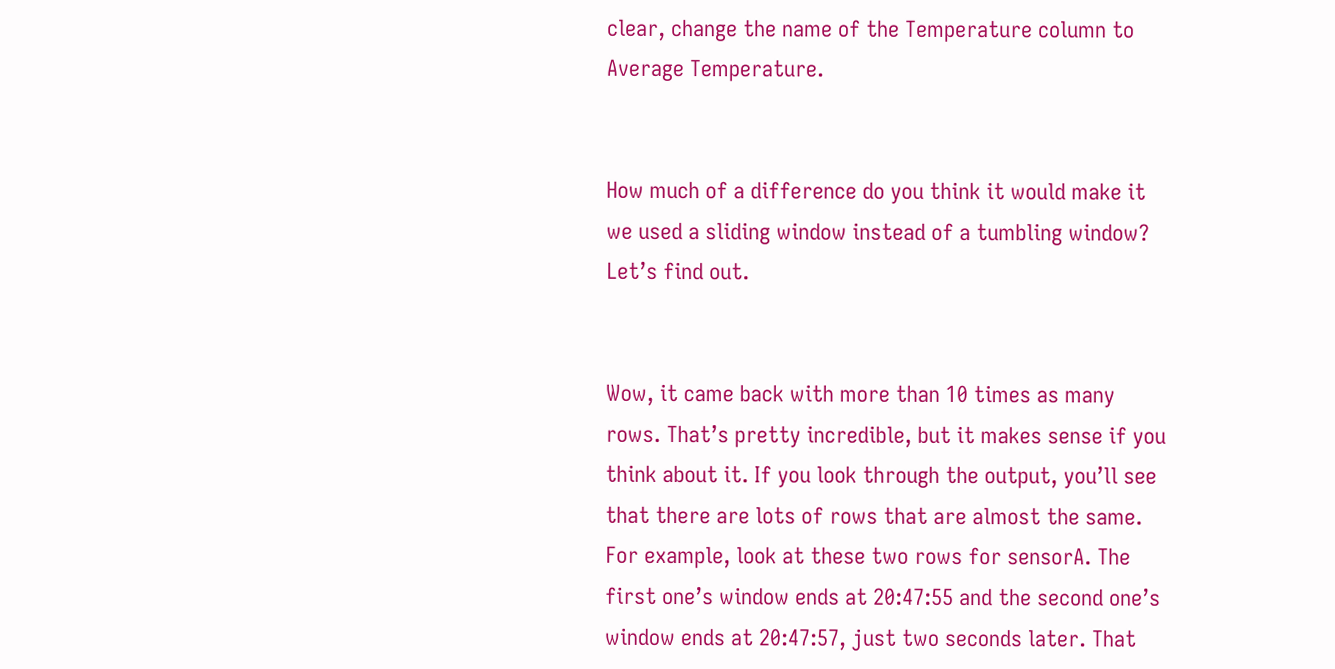clear, change the name of the Temperature column to Average Temperature.


How much of a difference do you think it would make it we used a sliding window instead of a tumbling window? Let’s find out.


Wow, it came back with more than 10 times as many rows. That’s pretty incredible, but it makes sense if you think about it. If you look through the output, you’ll see that there are lots of rows that are almost the same. For example, look at these two rows for sensorA. The first one’s window ends at 20:47:55 and the second one’s window ends at 20:47:57, just two seconds later. That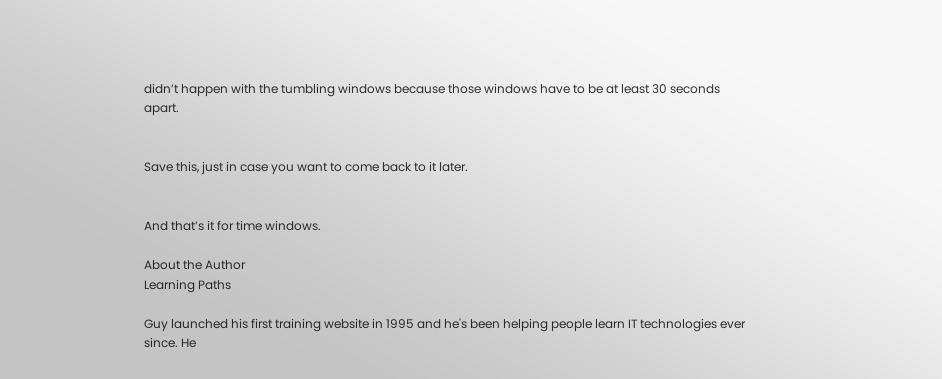didn’t happen with the tumbling windows because those windows have to be at least 30 seconds apart.


Save this, just in case you want to come back to it later.


And that’s it for time windows.

About the Author
Learning Paths

Guy launched his first training website in 1995 and he's been helping people learn IT technologies ever since. He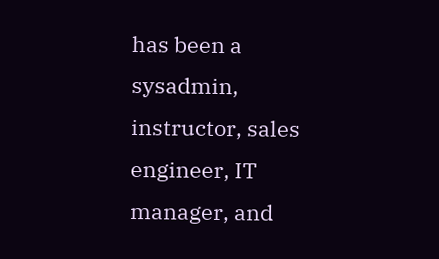has been a sysadmin, instructor, sales engineer, IT manager, and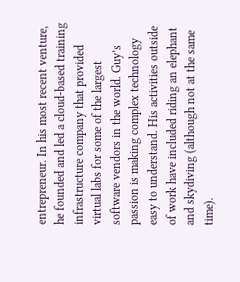entrepreneur. In his most recent venture, he founded and led a cloud-based training infrastructure company that provided virtual labs for some of the largest software vendors in the world. Guy’s passion is making complex technology easy to understand. His activities outside of work have included riding an elephant and skydiving (although not at the same time).